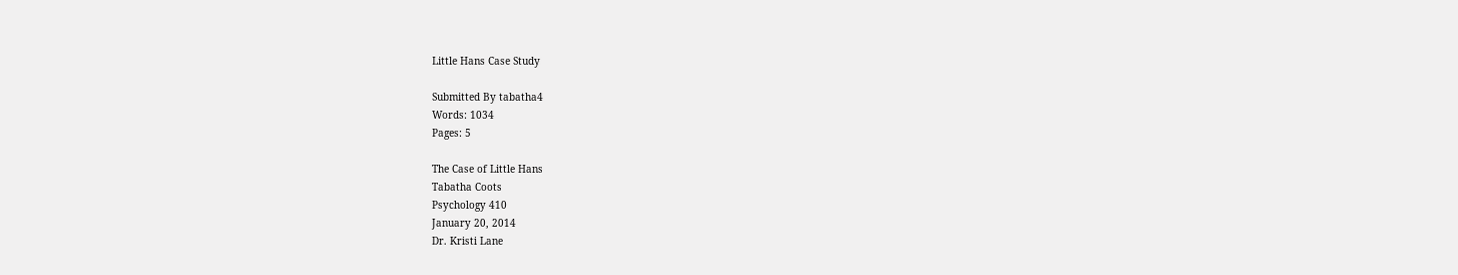Little Hans Case Study

Submitted By tabatha4
Words: 1034
Pages: 5

The Case of Little Hans
Tabatha Coots
Psychology 410
January 20, 2014
Dr. Kristi Lane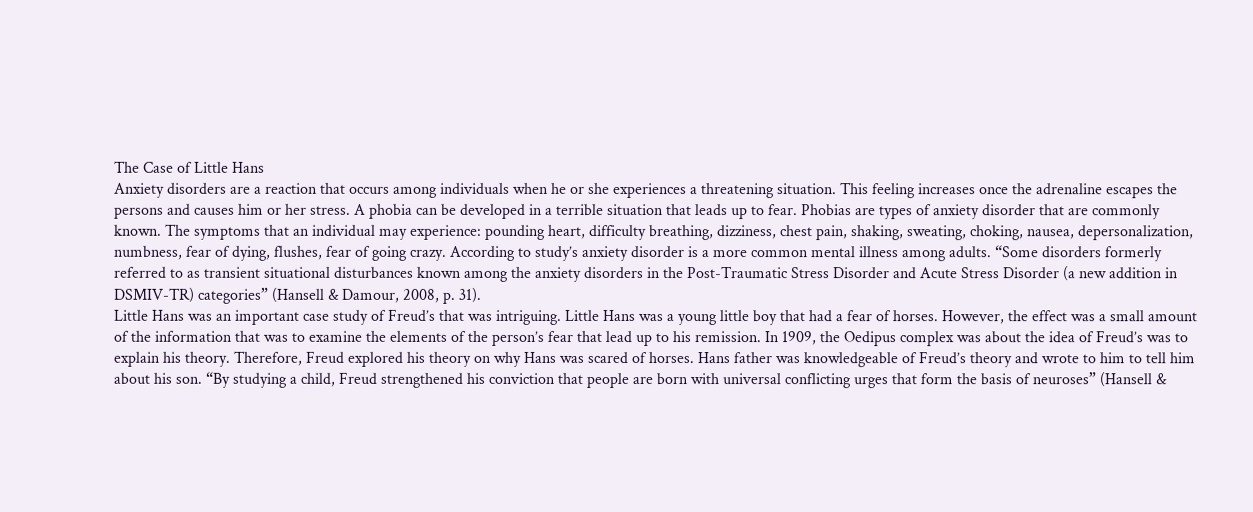The Case of Little Hans
Anxiety disorders are a reaction that occurs among individuals when he or she experiences a threatening situation. This feeling increases once the adrenaline escapes the persons and causes him or her stress. A phobia can be developed in a terrible situation that leads up to fear. Phobias are types of anxiety disorder that are commonly known. The symptoms that an individual may experience: pounding heart, difficulty breathing, dizziness, chest pain, shaking, sweating, choking, nausea, depersonalization, numbness, fear of dying, flushes, fear of going crazy. According to study’s anxiety disorder is a more common mental illness among adults. “Some disorders formerly referred to as transient situational disturbances known among the anxiety disorders in the Post-Traumatic Stress Disorder and Acute Stress Disorder (a new addition in DSMIV-TR) categories” (Hansell & Damour, 2008, p. 31).
Little Hans was an important case study of Freud’s that was intriguing. Little Hans was a young little boy that had a fear of horses. However, the effect was a small amount of the information that was to examine the elements of the person’s fear that lead up to his remission. In 1909, the Oedipus complex was about the idea of Freud’s was to explain his theory. Therefore, Freud explored his theory on why Hans was scared of horses. Hans father was knowledgeable of Freud’s theory and wrote to him to tell him about his son. “By studying a child, Freud strengthened his conviction that people are born with universal conflicting urges that form the basis of neuroses” (Hansell &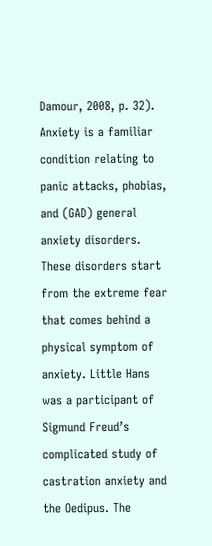Damour, 2008, p. 32).
Anxiety is a familiar condition relating to panic attacks, phobias, and (GAD) general anxiety disorders. These disorders start from the extreme fear that comes behind a physical symptom of anxiety. Little Hans was a participant of Sigmund Freud’s complicated study of castration anxiety and the Oedipus. The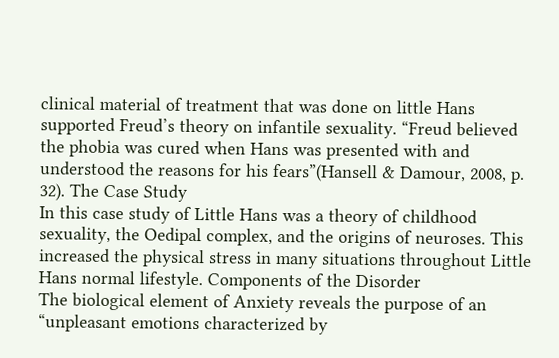clinical material of treatment that was done on little Hans supported Freud’s theory on infantile sexuality. “Freud believed the phobia was cured when Hans was presented with and understood the reasons for his fears”(Hansell & Damour, 2008, p. 32). The Case Study
In this case study of Little Hans was a theory of childhood sexuality, the Oedipal complex, and the origins of neuroses. This increased the physical stress in many situations throughout Little Hans normal lifestyle. Components of the Disorder
The biological element of Anxiety reveals the purpose of an “unpleasant emotions characterized by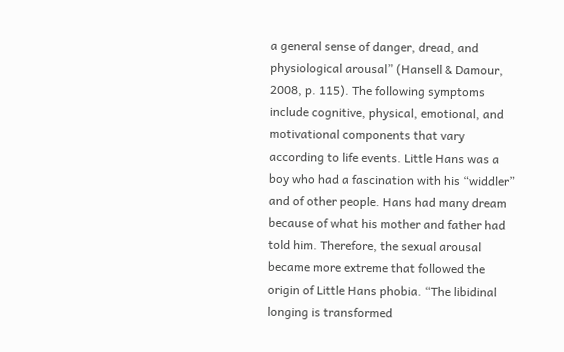a general sense of danger, dread, and physiological arousal” (Hansell & Damour, 2008, p. 115). The following symptoms include cognitive, physical, emotional, and motivational components that vary according to life events. Little Hans was a boy who had a fascination with his “widdler” and of other people. Hans had many dream because of what his mother and father had told him. Therefore, the sexual arousal became more extreme that followed the origin of Little Hans phobia. “The libidinal longing is transformed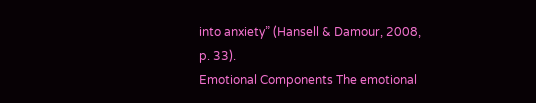into anxiety” (Hansell & Damour, 2008, p. 33).
Emotional Components The emotional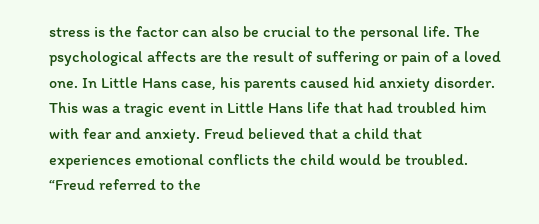stress is the factor can also be crucial to the personal life. The psychological affects are the result of suffering or pain of a loved one. In Little Hans case, his parents caused hid anxiety disorder. This was a tragic event in Little Hans life that had troubled him with fear and anxiety. Freud believed that a child that experiences emotional conflicts the child would be troubled. “Freud referred to the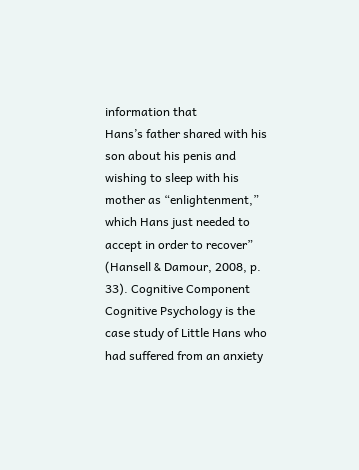information that
Hans’s father shared with his son about his penis and wishing to sleep with his mother as “enlightenment,” which Hans just needed to accept in order to recover” (Hansell & Damour, 2008, p. 33). Cognitive Component Cognitive Psychology is the case study of Little Hans who had suffered from an anxiety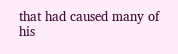that had caused many of his